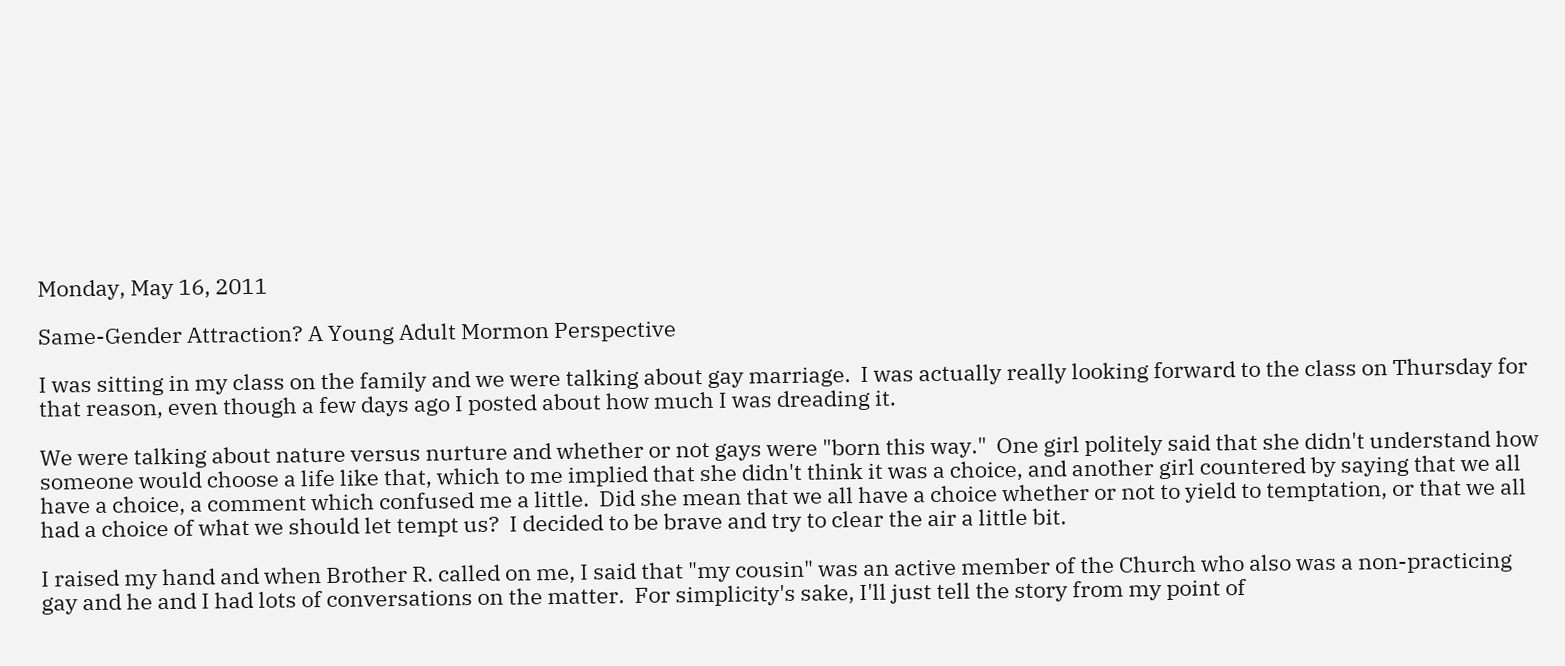Monday, May 16, 2011

Same-Gender Attraction? A Young Adult Mormon Perspective

I was sitting in my class on the family and we were talking about gay marriage.  I was actually really looking forward to the class on Thursday for that reason, even though a few days ago I posted about how much I was dreading it.

We were talking about nature versus nurture and whether or not gays were "born this way."  One girl politely said that she didn't understand how someone would choose a life like that, which to me implied that she didn't think it was a choice, and another girl countered by saying that we all have a choice, a comment which confused me a little.  Did she mean that we all have a choice whether or not to yield to temptation, or that we all had a choice of what we should let tempt us?  I decided to be brave and try to clear the air a little bit.

I raised my hand and when Brother R. called on me, I said that "my cousin" was an active member of the Church who also was a non-practicing gay and he and I had lots of conversations on the matter.  For simplicity's sake, I'll just tell the story from my point of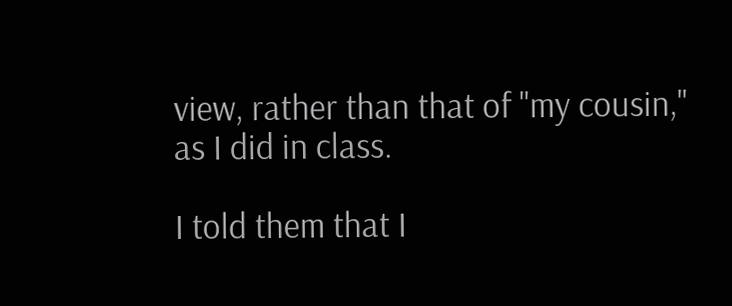view, rather than that of "my cousin," as I did in class.

I told them that I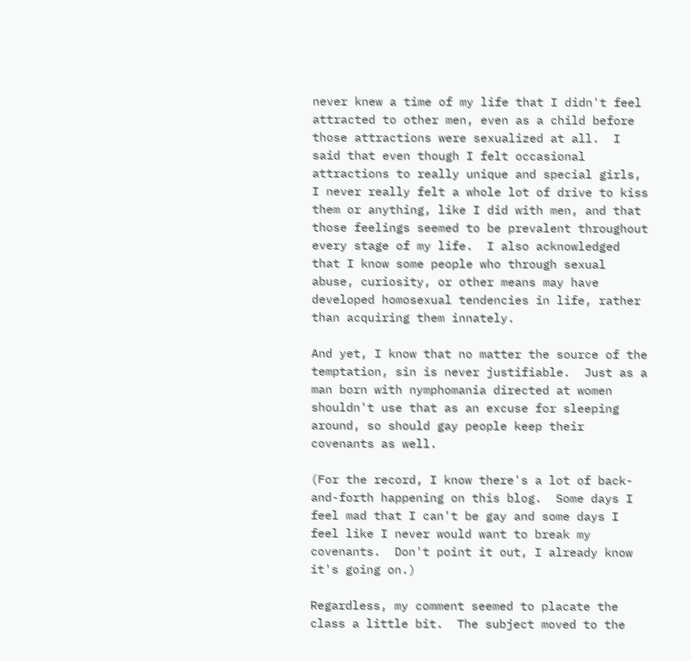never knew a time of my life that I didn't feel attracted to other men, even as a child before those attractions were sexualized at all.  I said that even though I felt occasional attractions to really unique and special girls, I never really felt a whole lot of drive to kiss them or anything, like I did with men, and that those feelings seemed to be prevalent throughout every stage of my life.  I also acknowledged that I know some people who through sexual abuse, curiosity, or other means may have developed homosexual tendencies in life, rather than acquiring them innately.

And yet, I know that no matter the source of the temptation, sin is never justifiable.  Just as a man born with nymphomania directed at women shouldn't use that as an excuse for sleeping around, so should gay people keep their covenants as well.

(For the record, I know there's a lot of back-and-forth happening on this blog.  Some days I feel mad that I can't be gay and some days I feel like I never would want to break my covenants.  Don't point it out, I already know it's going on.)

Regardless, my comment seemed to placate the class a little bit.  The subject moved to the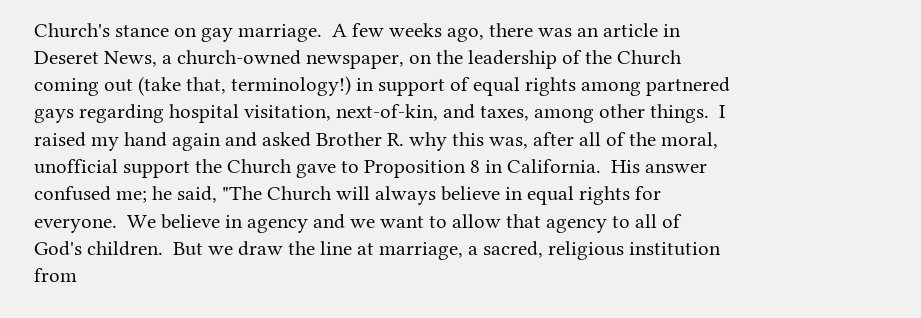Church's stance on gay marriage.  A few weeks ago, there was an article in Deseret News, a church-owned newspaper, on the leadership of the Church coming out (take that, terminology!) in support of equal rights among partnered gays regarding hospital visitation, next-of-kin, and taxes, among other things.  I raised my hand again and asked Brother R. why this was, after all of the moral, unofficial support the Church gave to Proposition 8 in California.  His answer confused me; he said, "The Church will always believe in equal rights for everyone.  We believe in agency and we want to allow that agency to all of God's children.  But we draw the line at marriage, a sacred, religious institution from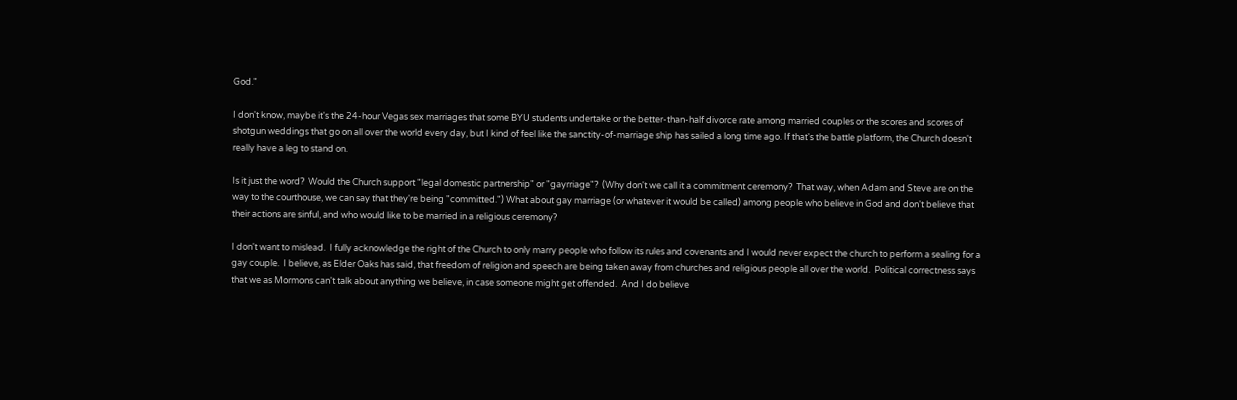God."

I don't know, maybe it's the 24-hour Vegas sex marriages that some BYU students undertake or the better-than-half divorce rate among married couples or the scores and scores of shotgun weddings that go on all over the world every day, but I kind of feel like the sanctity-of-marriage ship has sailed a long time ago. If that's the battle platform, the Church doesn't really have a leg to stand on.

Is it just the word?  Would the Church support "legal domestic partnership" or "gayrriage"?  (Why don't we call it a commitment ceremony?  That way, when Adam and Steve are on the way to the courthouse, we can say that they're being "committed.") What about gay marriage (or whatever it would be called) among people who believe in God and don't believe that their actions are sinful, and who would like to be married in a religious ceremony?

I don't want to mislead.  I fully acknowledge the right of the Church to only marry people who follow its rules and covenants and I would never expect the church to perform a sealing for a gay couple.  I believe, as Elder Oaks has said, that freedom of religion and speech are being taken away from churches and religious people all over the world.  Political correctness says that we as Mormons can't talk about anything we believe, in case someone might get offended.  And I do believe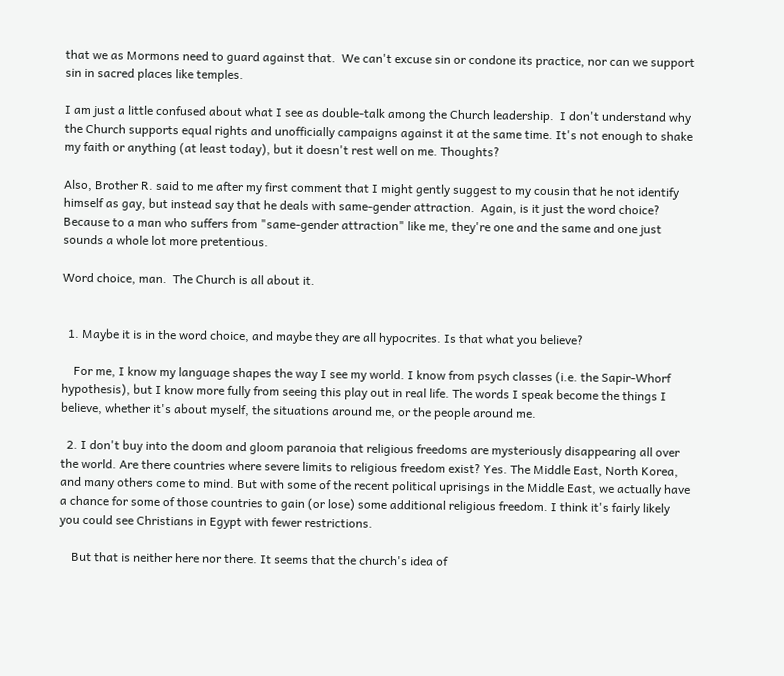that we as Mormons need to guard against that.  We can't excuse sin or condone its practice, nor can we support sin in sacred places like temples.

I am just a little confused about what I see as double-talk among the Church leadership.  I don't understand why the Church supports equal rights and unofficially campaigns against it at the same time. It's not enough to shake my faith or anything (at least today), but it doesn't rest well on me. Thoughts?

Also, Brother R. said to me after my first comment that I might gently suggest to my cousin that he not identify himself as gay, but instead say that he deals with same-gender attraction.  Again, is it just the word choice?  Because to a man who suffers from "same-gender attraction" like me, they're one and the same and one just sounds a whole lot more pretentious.

Word choice, man.  The Church is all about it.


  1. Maybe it is in the word choice, and maybe they are all hypocrites. Is that what you believe?

    For me, I know my language shapes the way I see my world. I know from psych classes (i.e. the Sapir-Whorf hypothesis), but I know more fully from seeing this play out in real life. The words I speak become the things I believe, whether it's about myself, the situations around me, or the people around me.

  2. I don't buy into the doom and gloom paranoia that religious freedoms are mysteriously disappearing all over the world. Are there countries where severe limits to religious freedom exist? Yes. The Middle East, North Korea, and many others come to mind. But with some of the recent political uprisings in the Middle East, we actually have a chance for some of those countries to gain (or lose) some additional religious freedom. I think it's fairly likely you could see Christians in Egypt with fewer restrictions.

    But that is neither here nor there. It seems that the church's idea of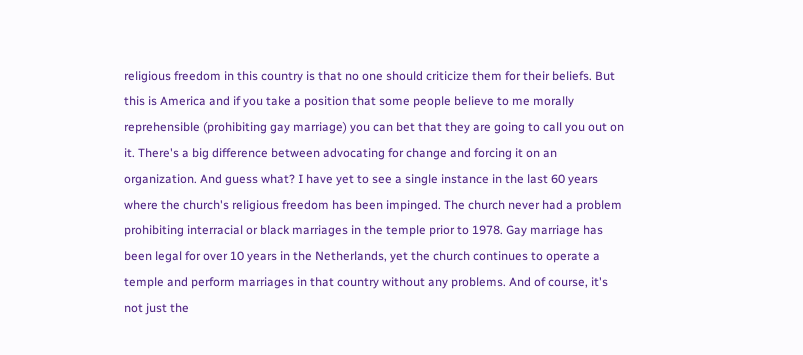religious freedom in this country is that no one should criticize them for their beliefs. But this is America and if you take a position that some people believe to me morally reprehensible (prohibiting gay marriage) you can bet that they are going to call you out on it. There's a big difference between advocating for change and forcing it on an organization. And guess what? I have yet to see a single instance in the last 60 years where the church's religious freedom has been impinged. The church never had a problem prohibiting interracial or black marriages in the temple prior to 1978. Gay marriage has been legal for over 10 years in the Netherlands, yet the church continues to operate a temple and perform marriages in that country without any problems. And of course, it's not just the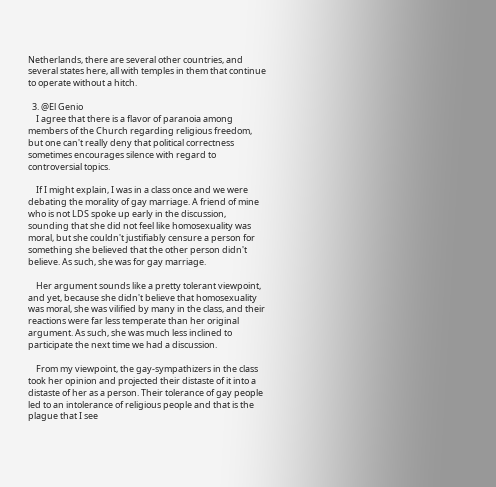Netherlands, there are several other countries, and several states here, all with temples in them that continue to operate without a hitch.

  3. @El Genio
    I agree that there is a flavor of paranoia among members of the Church regarding religious freedom, but one can't really deny that political correctness sometimes encourages silence with regard to controversial topics.

    If I might explain, I was in a class once and we were debating the morality of gay marriage. A friend of mine who is not LDS spoke up early in the discussion, sounding that she did not feel like homosexuality was moral, but she couldn't justifiably censure a person for something she believed that the other person didn't believe. As such, she was for gay marriage.

    Her argument sounds like a pretty tolerant viewpoint, and yet, because she didn't believe that homosexuality was moral, she was vilified by many in the class, and their reactions were far less temperate than her original argument. As such, she was much less inclined to participate the next time we had a discussion.

    From my viewpoint, the gay-sympathizers in the class took her opinion and projected their distaste of it into a distaste of her as a person. Their tolerance of gay people led to an intolerance of religious people and that is the plague that I see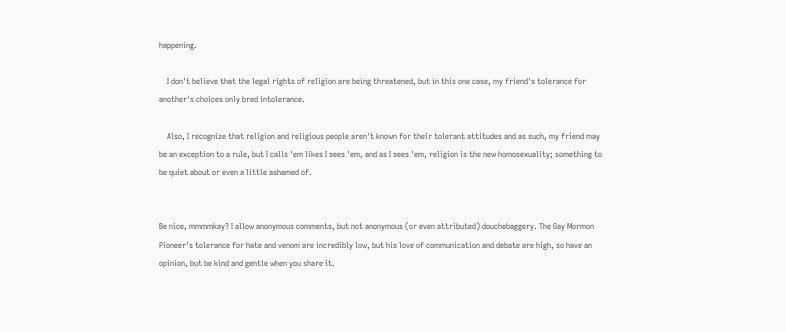happening.

    I don't believe that the legal rights of religion are being threatened, but in this one case, my friend's tolerance for another's choices only bred intolerance.

    Also, I recognize that religion and religious people aren't known for their tolerant attitudes and as such, my friend may be an exception to a rule, but I calls 'em likes I sees 'em, and as I sees 'em, religion is the new homosexuality; something to be quiet about or even a little ashamed of.


Be nice, mmmmkay? I allow anonymous comments, but not anonymous (or even attributed) douchebaggery. The Gay Mormon Pioneer's tolerance for hate and venom are incredibly low, but his love of communication and debate are high, so have an opinion, but be kind and gentle when you share it.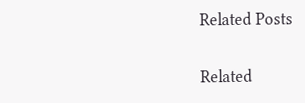Related Posts

Related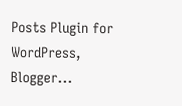Posts Plugin for WordPress, Blogger...